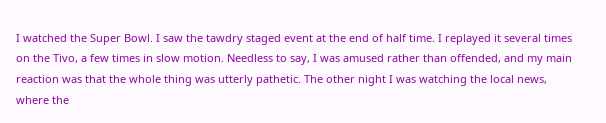I watched the Super Bowl. I saw the tawdry staged event at the end of half time. I replayed it several times on the Tivo, a few times in slow motion. Needless to say, I was amused rather than offended, and my main reaction was that the whole thing was utterly pathetic. The other night I was watching the local news, where the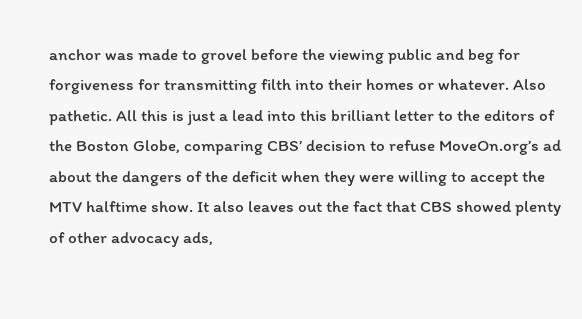anchor was made to grovel before the viewing public and beg for forgiveness for transmitting filth into their homes or whatever. Also pathetic. All this is just a lead into this brilliant letter to the editors of the Boston Globe, comparing CBS’ decision to refuse MoveOn.org’s ad about the dangers of the deficit when they were willing to accept the MTV halftime show. It also leaves out the fact that CBS showed plenty of other advocacy ads,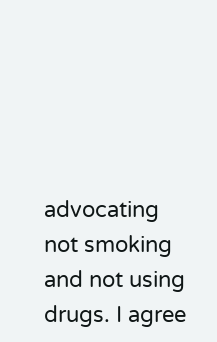advocating not smoking and not using drugs. I agree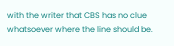with the writer that CBS has no clue whatsoever where the line should be.